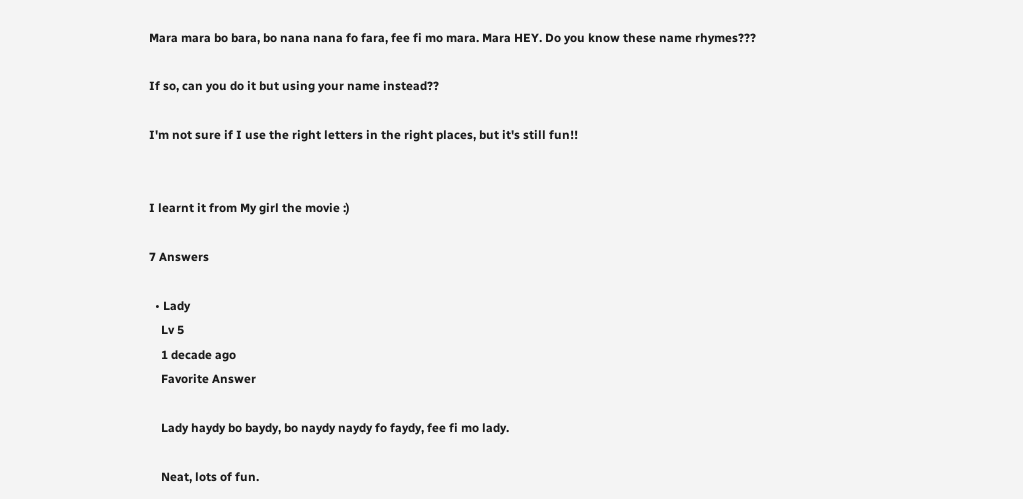Mara mara bo bara, bo nana nana fo fara, fee fi mo mara. Mara HEY. Do you know these name rhymes???

If so, can you do it but using your name instead??

I'm not sure if I use the right letters in the right places, but it's still fun!!


I learnt it from My girl the movie :)

7 Answers

  • Lady
    Lv 5
    1 decade ago
    Favorite Answer

    Lady haydy bo baydy, bo naydy naydy fo faydy, fee fi mo lady.

    Neat, lots of fun.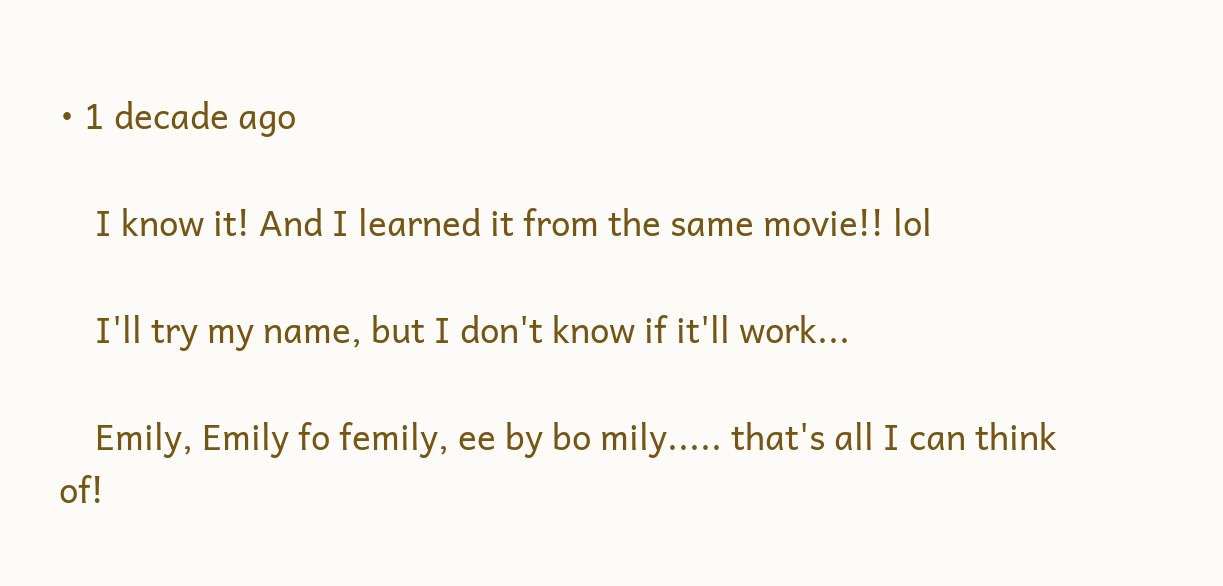• 1 decade ago

    I know it! And I learned it from the same movie!! lol

    I'll try my name, but I don't know if it'll work...

    Emily, Emily fo femily, ee by bo mily..... that's all I can think of!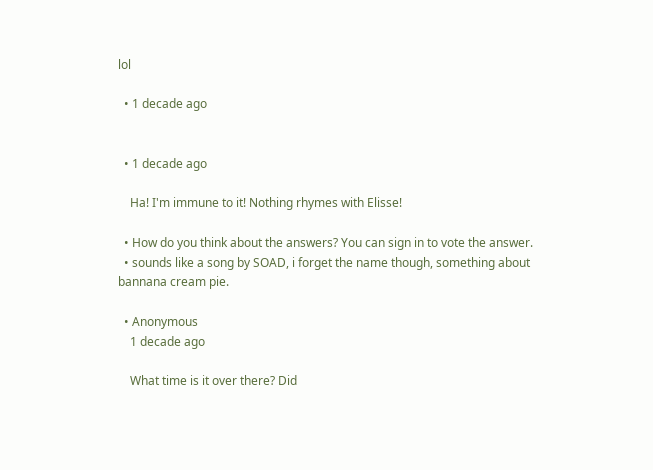lol

  • 1 decade ago


  • 1 decade ago

    Ha! I'm immune to it! Nothing rhymes with Elisse!

  • How do you think about the answers? You can sign in to vote the answer.
  • sounds like a song by SOAD, i forget the name though, something about bannana cream pie.

  • Anonymous
    1 decade ago

    What time is it over there? Did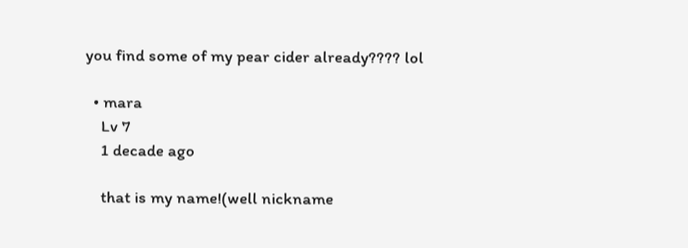you find some of my pear cider already???? lol

  • mara
    Lv 7
    1 decade ago

    that is my name!(well nickname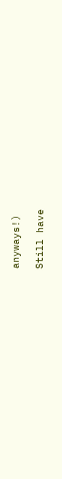anyways!)

Still have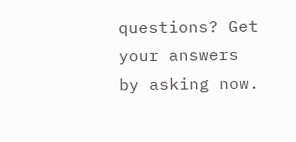questions? Get your answers by asking now.